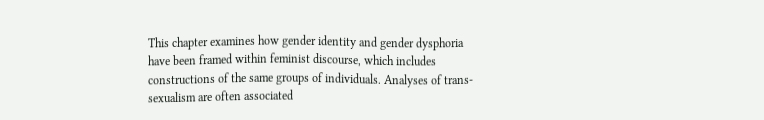This chapter examines how gender identity and gender dysphoria have been framed within feminist discourse, which includes constructions of the same groups of individuals. Analyses of trans-sexualism are often associated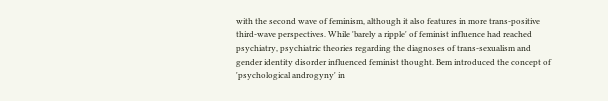with the second wave of feminism, although it also features in more trans-positive third-wave perspectives. While 'barely a ripple' of feminist influence had reached psychiatry, psychiatric theories regarding the diagnoses of trans-sexualism and gender identity disorder influenced feminist thought. Bem introduced the concept of 'psychological androgyny' in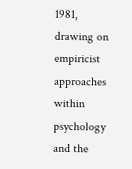1981, drawing on empiricist approaches within psychology and the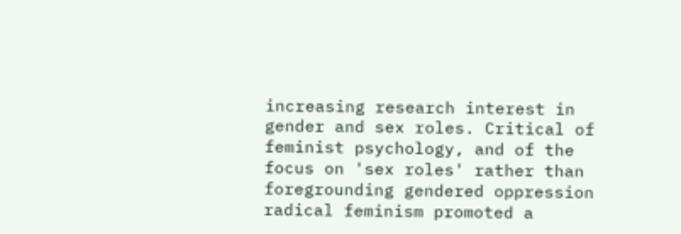increasing research interest in gender and sex roles. Critical of feminist psychology, and of the focus on 'sex roles' rather than foregrounding gendered oppression radical feminism promoted a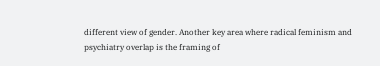different view of gender. Another key area where radical feminism and psychiatry overlap is the framing of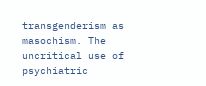transgenderism as masochism. The uncritical use of psychiatric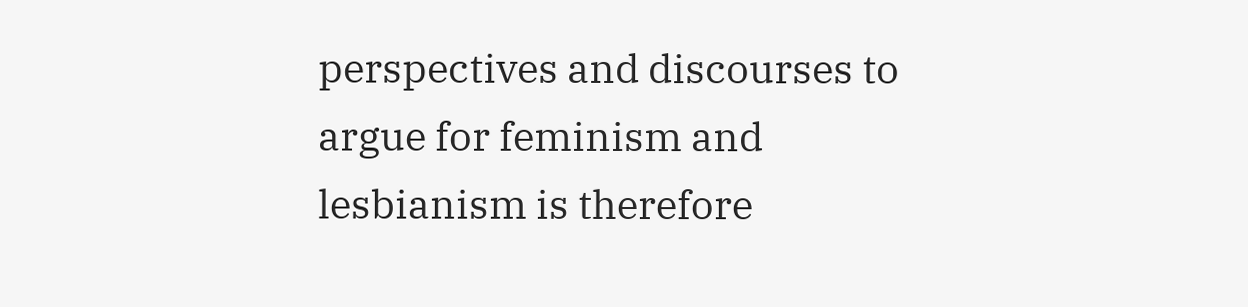perspectives and discourses to argue for feminism and lesbianism is therefore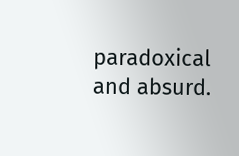paradoxical and absurd.